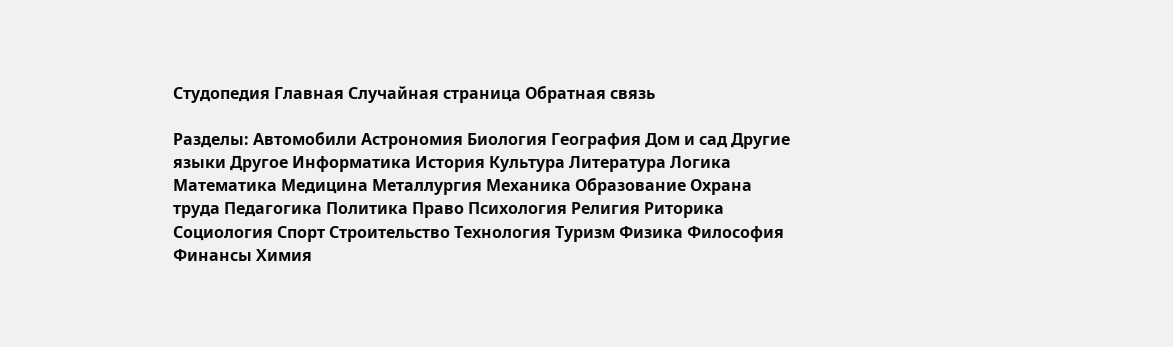Студопедия Главная Случайная страница Обратная связь

Разделы: Автомобили Астрономия Биология География Дом и сад Другие языки Другое Информатика История Культура Литература Логика Математика Медицина Металлургия Механика Образование Охрана труда Педагогика Политика Право Психология Религия Риторика Социология Спорт Строительство Технология Туризм Физика Философия Финансы Химия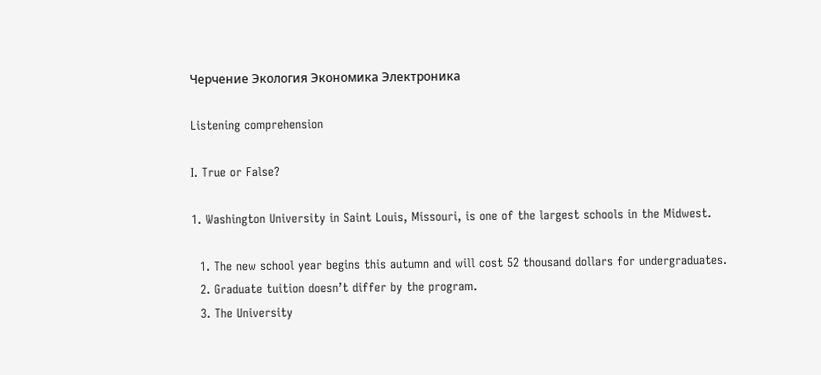Черчение Экология Экономика Электроника

Listening comprehension

I. True or False?

1. Washington University in Saint Louis, Missouri, is one of the largest schools in the Midwest.

  1. The new school year begins this autumn and will cost 52 thousand dollars for undergraduates.
  2. Graduate tuition doesn’t differ by the program.
  3. The University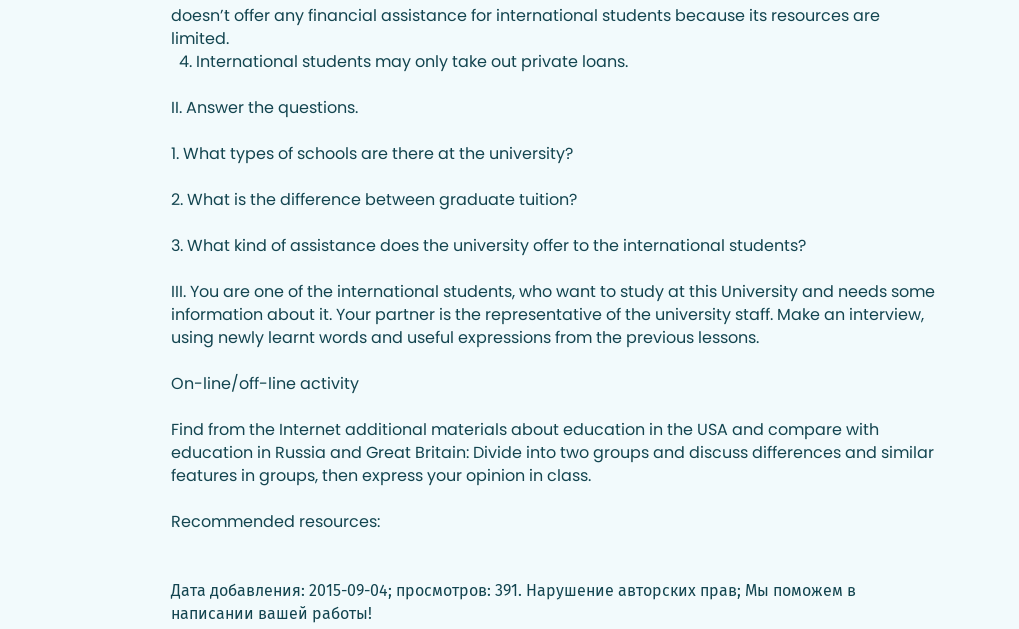doesn’t offer any financial assistance for international students because its resources are limited.
  4. International students may only take out private loans.

II. Answer the questions.

1. What types of schools are there at the university?

2. What is the difference between graduate tuition?

3. What kind of assistance does the university offer to the international students?

III. You are one of the international students, who want to study at this University and needs some information about it. Your partner is the representative of the university staff. Make an interview, using newly learnt words and useful expressions from the previous lessons.

On-line/off-line activity

Find from the Internet additional materials about education in the USA and compare with education in Russia and Great Britain: Divide into two groups and discuss differences and similar features in groups, then express your opinion in class.

Recommended resources:


Дата добавления: 2015-09-04; просмотров: 391. Нарушение авторских прав; Мы поможем в написании вашей работы!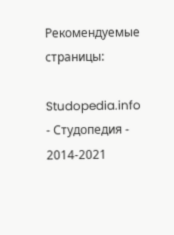Рекомендуемые страницы:

Studopedia.info - Студопедия - 2014-2021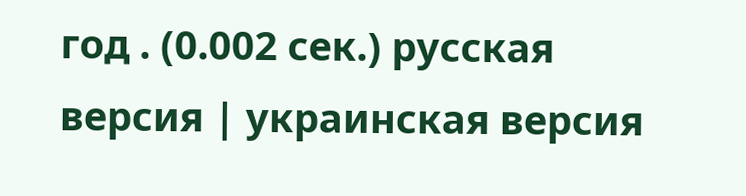год . (0.002 сек.) русская версия | украинская версия